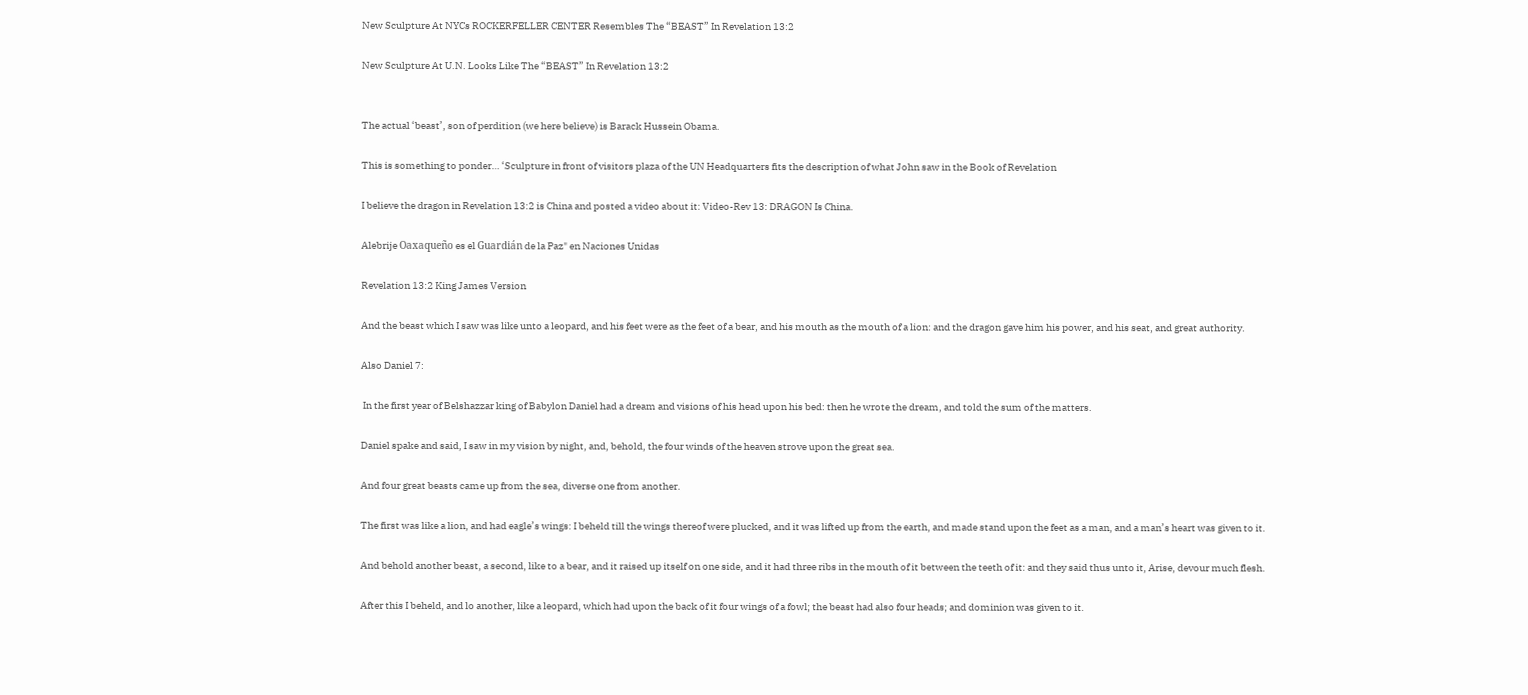New Sculpture At NYCs ROCKERFELLER CENTER Resembles The “BEAST” In Revelation 13:2

New Sculpture At U.N. Looks Like The “BEAST” In Revelation 13:2


The actual ‘beast’, son of perdition (we here believe) is Barack Hussein Obama.

This is something to ponder… ‘Sculpture in front of visitors plaza of the UN Headquarters fits the description of what John saw in the Book of Revelation

I believe the dragon in Revelation 13:2 is China and posted a video about it: Video-Rev 13: DRAGON Is China.

Alebrije Oaxaqueño es el Guardián de la Paz" en Naciones Unidas

Revelation 13:2 King James Version

And the beast which I saw was like unto a leopard, and his feet were as the feet of a bear, and his mouth as the mouth of a lion: and the dragon gave him his power, and his seat, and great authority.

Also Daniel 7:

 In the first year of Belshazzar king of Babylon Daniel had a dream and visions of his head upon his bed: then he wrote the dream, and told the sum of the matters.

Daniel spake and said, I saw in my vision by night, and, behold, the four winds of the heaven strove upon the great sea.

And four great beasts came up from the sea, diverse one from another.

The first was like a lion, and had eagle’s wings: I beheld till the wings thereof were plucked, and it was lifted up from the earth, and made stand upon the feet as a man, and a man’s heart was given to it.

And behold another beast, a second, like to a bear, and it raised up itself on one side, and it had three ribs in the mouth of it between the teeth of it: and they said thus unto it, Arise, devour much flesh.

After this I beheld, and lo another, like a leopard, which had upon the back of it four wings of a fowl; the beast had also four heads; and dominion was given to it.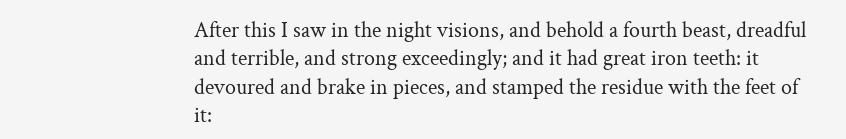After this I saw in the night visions, and behold a fourth beast, dreadful and terrible, and strong exceedingly; and it had great iron teeth: it devoured and brake in pieces, and stamped the residue with the feet of it: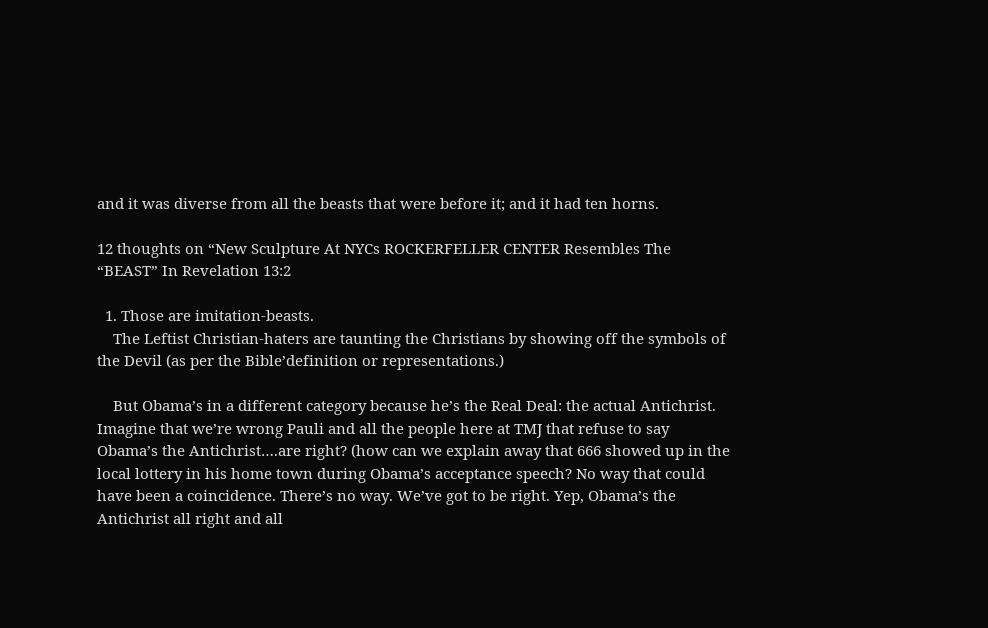and it was diverse from all the beasts that were before it; and it had ten horns.

12 thoughts on “New Sculpture At NYCs ROCKERFELLER CENTER Resembles The “BEAST” In Revelation 13:2

  1. Those are imitation-beasts.
    The Leftist Christian-haters are taunting the Christians by showing off the symbols of the Devil (as per the Bible’definition or representations.)

    But Obama’s in a different category because he’s the Real Deal: the actual Antichrist. Imagine that we’re wrong Pauli and all the people here at TMJ that refuse to say Obama’s the Antichrist….are right? (how can we explain away that 666 showed up in the local lottery in his home town during Obama’s acceptance speech? No way that could have been a coincidence. There’s no way. We’ve got to be right. Yep, Obama’s the Antichrist all right and all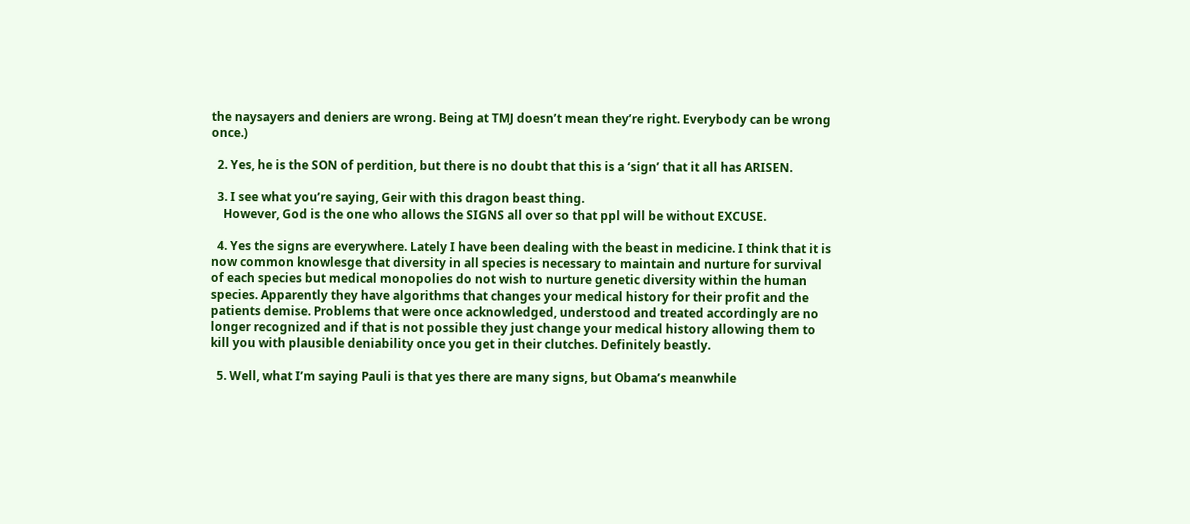the naysayers and deniers are wrong. Being at TMJ doesn’t mean they’re right. Everybody can be wrong once.)

  2. Yes, he is the SON of perdition, but there is no doubt that this is a ‘sign’ that it all has ARISEN.

  3. I see what you’re saying, Geir with this dragon beast thing.
    However, God is the one who allows the SIGNS all over so that ppl will be without EXCUSE.

  4. Yes the signs are everywhere. Lately I have been dealing with the beast in medicine. I think that it is now common knowlesge that diversity in all species is necessary to maintain and nurture for survival of each species but medical monopolies do not wish to nurture genetic diversity within the human species. Apparently they have algorithms that changes your medical history for their profit and the patients demise. Problems that were once acknowledged, understood and treated accordingly are no longer recognized and if that is not possible they just change your medical history allowing them to kill you with plausible deniability once you get in their clutches. Definitely beastly.

  5. Well, what I’m saying Pauli is that yes there are many signs, but Obama’s meanwhile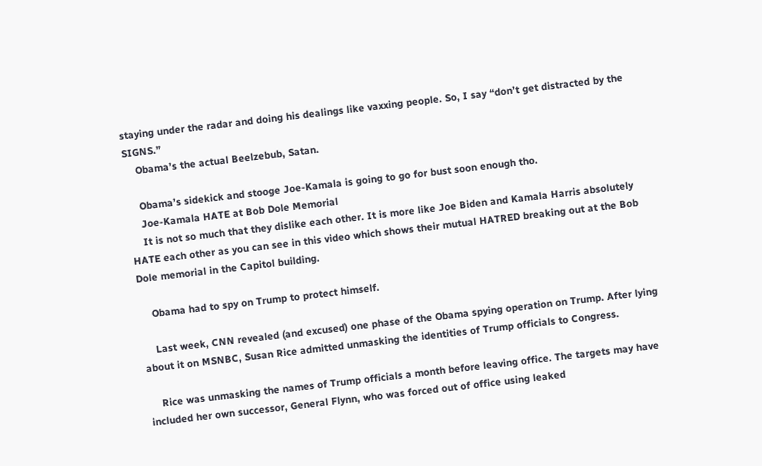staying under the radar and doing his dealings like vaxxing people. So, I say “don’t get distracted by the SIGNS.”
    Obama’s the actual Beelzebub, Satan.

    Obama’s sidekick and stooge Joe-Kamala is going to go for bust soon enough tho.
    Joe-Kamala HATE at Bob Dole Memorial
    It is not so much that they dislike each other. It is more like Joe Biden and Kamala Harris absolutely HATE each other as you can see in this video which shows their mutual HATRED breaking out at the Bob Dole memorial in the Capitol building.

    Obama had to spy on Trump to protect himself.

    Last week, CNN revealed (and excused) one phase of the Obama spying operation on Trump. After lying about it on MSNBC, Susan Rice admitted unmasking the identities of Trump officials to Congress.

    Rice was unmasking the names of Trump officials a month before leaving office. The targets may have included her own successor, General Flynn, who was forced out of office using leaked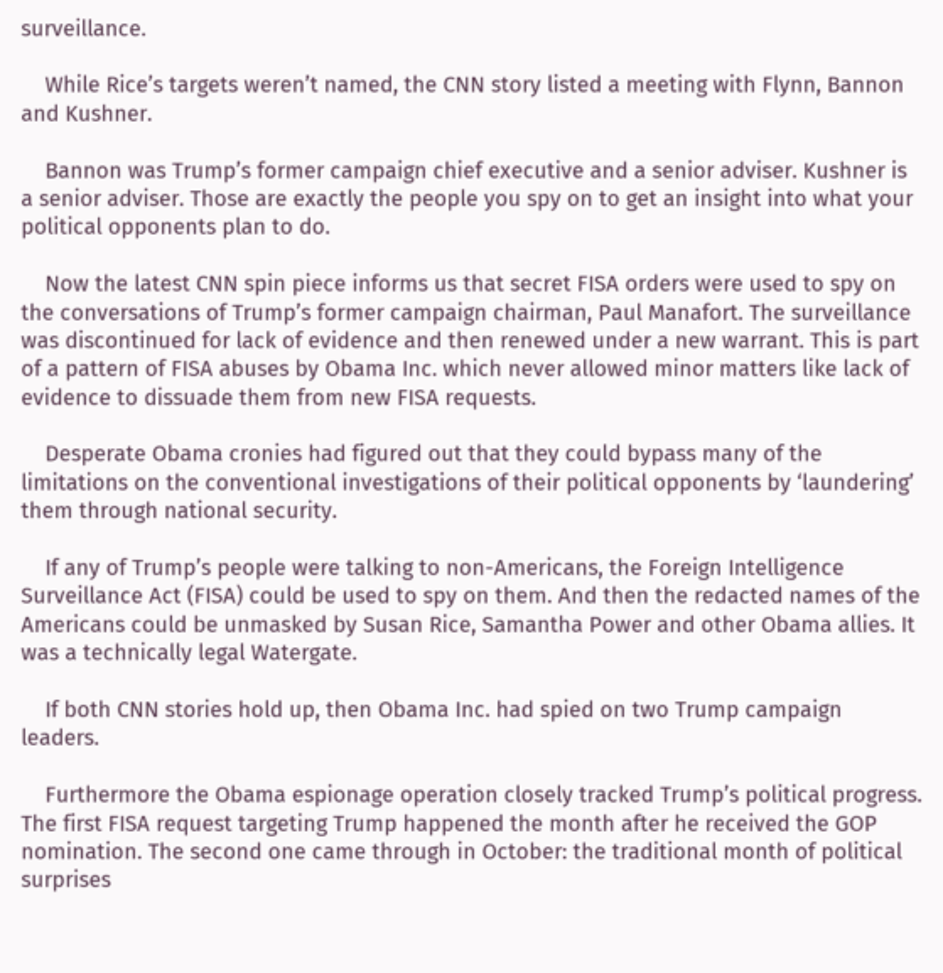surveillance.

    While Rice’s targets weren’t named, the CNN story listed a meeting with Flynn, Bannon and Kushner.

    Bannon was Trump’s former campaign chief executive and a senior adviser. Kushner is a senior adviser. Those are exactly the people you spy on to get an insight into what your political opponents plan to do.

    Now the latest CNN spin piece informs us that secret FISA orders were used to spy on the conversations of Trump’s former campaign chairman, Paul Manafort. The surveillance was discontinued for lack of evidence and then renewed under a new warrant. This is part of a pattern of FISA abuses by Obama Inc. which never allowed minor matters like lack of evidence to dissuade them from new FISA requests.

    Desperate Obama cronies had figured out that they could bypass many of the limitations on the conventional investigations of their political opponents by ‘laundering’ them through national security.

    If any of Trump’s people were talking to non-Americans, the Foreign Intelligence Surveillance Act (FISA) could be used to spy on them. And then the redacted names of the Americans could be unmasked by Susan Rice, Samantha Power and other Obama allies. It was a technically legal Watergate.

    If both CNN stories hold up, then Obama Inc. had spied on two Trump campaign leaders.

    Furthermore the Obama espionage operation closely tracked Trump’s political progress. The first FISA request targeting Trump happened the month after he received the GOP nomination. The second one came through in October: the traditional month of political surprises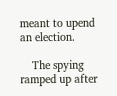meant to upend an election.

    The spying ramped up after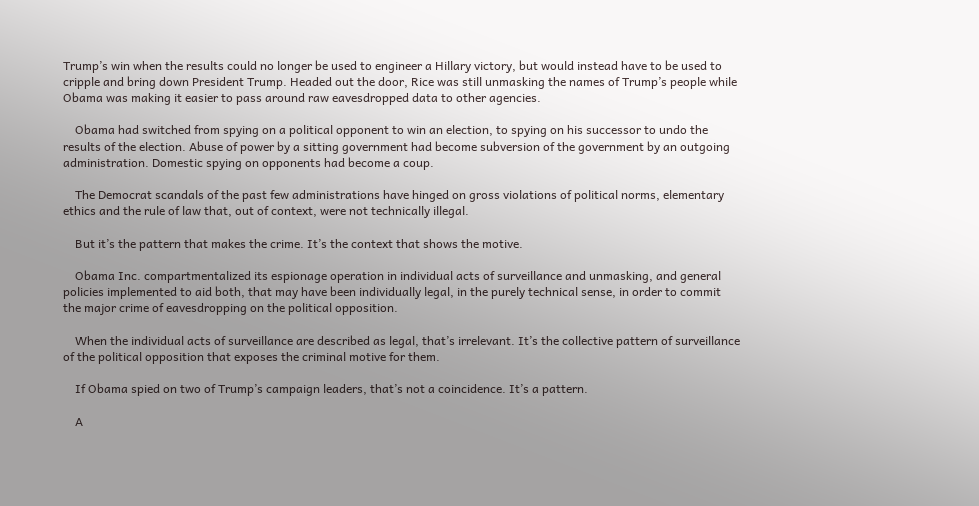Trump’s win when the results could no longer be used to engineer a Hillary victory, but would instead have to be used to cripple and bring down President Trump. Headed out the door, Rice was still unmasking the names of Trump’s people while Obama was making it easier to pass around raw eavesdropped data to other agencies.

    Obama had switched from spying on a political opponent to win an election, to spying on his successor to undo the results of the election. Abuse of power by a sitting government had become subversion of the government by an outgoing administration. Domestic spying on opponents had become a coup.

    The Democrat scandals of the past few administrations have hinged on gross violations of political norms, elementary ethics and the rule of law that, out of context, were not technically illegal.

    But it’s the pattern that makes the crime. It’s the context that shows the motive.

    Obama Inc. compartmentalized its espionage operation in individual acts of surveillance and unmasking, and general policies implemented to aid both, that may have been individually legal, in the purely technical sense, in order to commit the major crime of eavesdropping on the political opposition.

    When the individual acts of surveillance are described as legal, that’s irrelevant. It’s the collective pattern of surveillance of the political opposition that exposes the criminal motive for them.

    If Obama spied on two of Trump’s campaign leaders, that’s not a coincidence. It’s a pattern.

    A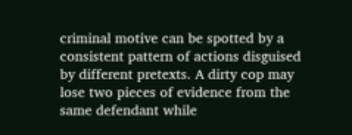criminal motive can be spotted by a consistent pattern of actions disguised by different pretexts. A dirty cop may lose two pieces of evidence from the same defendant while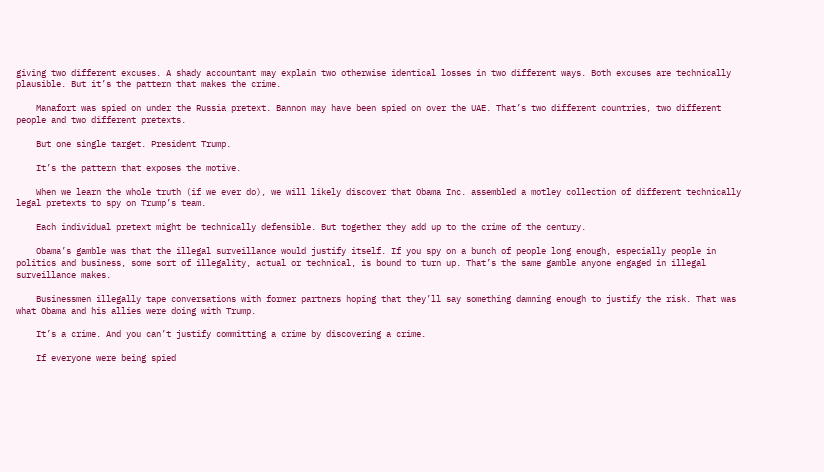giving two different excuses. A shady accountant may explain two otherwise identical losses in two different ways. Both excuses are technically plausible. But it’s the pattern that makes the crime.

    Manafort was spied on under the Russia pretext. Bannon may have been spied on over the UAE. That’s two different countries, two different people and two different pretexts.

    But one single target. President Trump.

    It’s the pattern that exposes the motive.

    When we learn the whole truth (if we ever do), we will likely discover that Obama Inc. assembled a motley collection of different technically legal pretexts to spy on Trump’s team.

    Each individual pretext might be technically defensible. But together they add up to the crime of the century.

    Obama’s gamble was that the illegal surveillance would justify itself. If you spy on a bunch of people long enough, especially people in politics and business, some sort of illegality, actual or technical, is bound to turn up. That’s the same gamble anyone engaged in illegal surveillance makes.

    Businessmen illegally tape conversations with former partners hoping that they’ll say something damning enough to justify the risk. That was what Obama and his allies were doing with Trump.

    It’s a crime. And you can’t justify committing a crime by discovering a crime.

    If everyone were being spied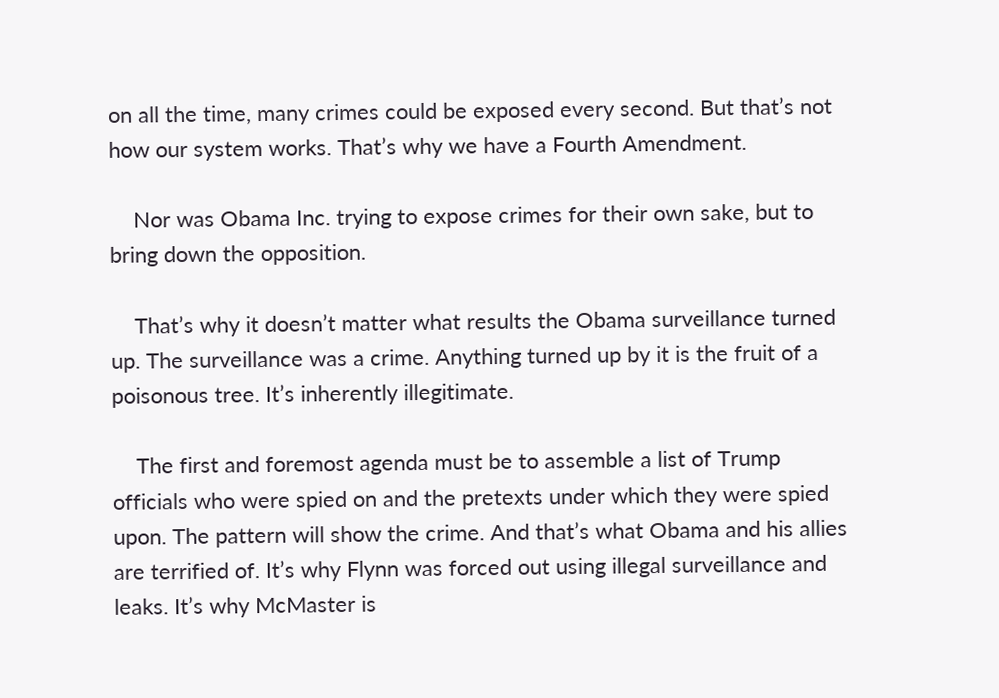on all the time, many crimes could be exposed every second. But that’s not how our system works. That’s why we have a Fourth Amendment.

    Nor was Obama Inc. trying to expose crimes for their own sake, but to bring down the opposition.

    That’s why it doesn’t matter what results the Obama surveillance turned up. The surveillance was a crime. Anything turned up by it is the fruit of a poisonous tree. It’s inherently illegitimate.

    The first and foremost agenda must be to assemble a list of Trump officials who were spied on and the pretexts under which they were spied upon. The pattern will show the crime. And that’s what Obama and his allies are terrified of. It’s why Flynn was forced out using illegal surveillance and leaks. It’s why McMaster is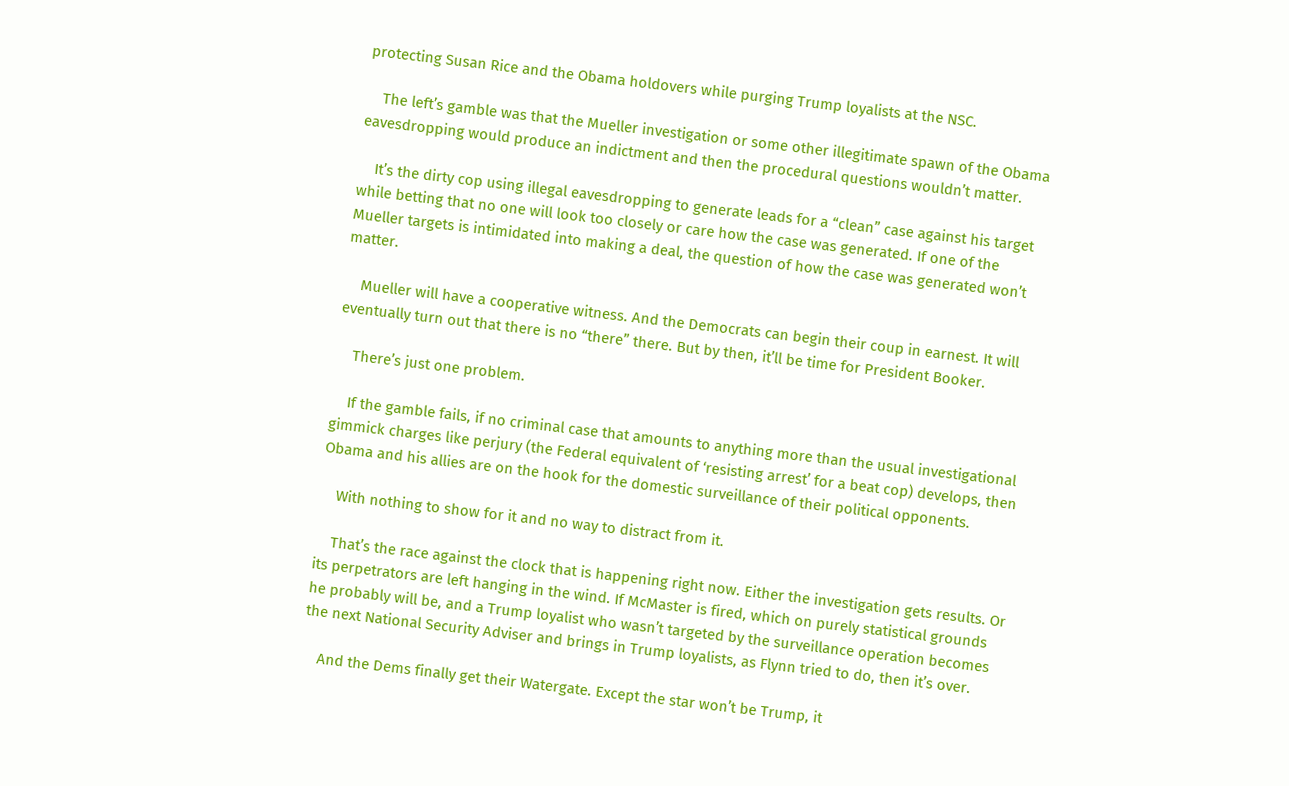protecting Susan Rice and the Obama holdovers while purging Trump loyalists at the NSC.

    The left’s gamble was that the Mueller investigation or some other illegitimate spawn of the Obama eavesdropping would produce an indictment and then the procedural questions wouldn’t matter.

    It’s the dirty cop using illegal eavesdropping to generate leads for a “clean” case against his target while betting that no one will look too closely or care how the case was generated. If one of the Mueller targets is intimidated into making a deal, the question of how the case was generated won’t matter.

    Mueller will have a cooperative witness. And the Democrats can begin their coup in earnest. It will eventually turn out that there is no “there” there. But by then, it’ll be time for President Booker.

    There’s just one problem.

    If the gamble fails, if no criminal case that amounts to anything more than the usual investigational gimmick charges like perjury (the Federal equivalent of ‘resisting arrest’ for a beat cop) develops, then Obama and his allies are on the hook for the domestic surveillance of their political opponents.

    With nothing to show for it and no way to distract from it.

    That’s the race against the clock that is happening right now. Either the investigation gets results. Or its perpetrators are left hanging in the wind. If McMaster is fired, which on purely statistical grounds he probably will be, and a Trump loyalist who wasn’t targeted by the surveillance operation becomes the next National Security Adviser and brings in Trump loyalists, as Flynn tried to do, then it’s over.

    And the Dems finally get their Watergate. Except the star won’t be Trump, it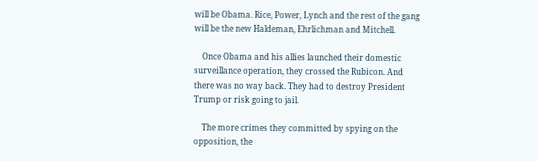will be Obama. Rice, Power, Lynch and the rest of the gang will be the new Haldeman, Ehrlichman and Mitchell.

    Once Obama and his allies launched their domestic surveillance operation, they crossed the Rubicon. And there was no way back. They had to destroy President Trump or risk going to jail.

    The more crimes they committed by spying on the opposition, the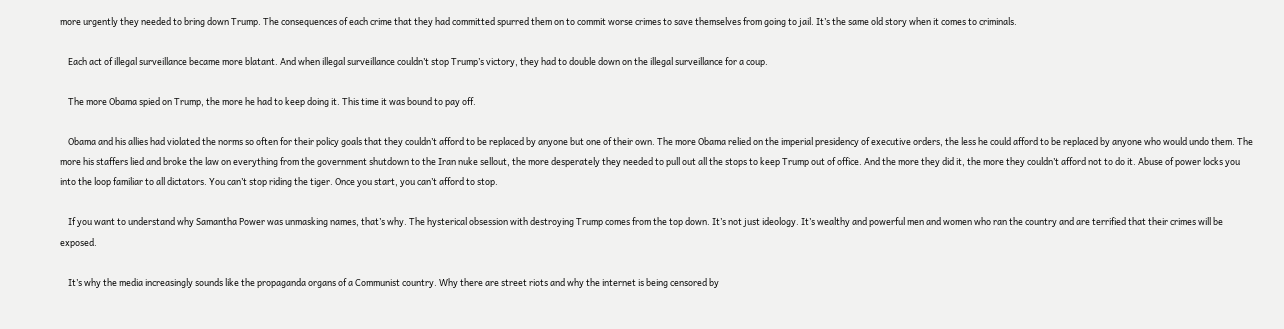more urgently they needed to bring down Trump. The consequences of each crime that they had committed spurred them on to commit worse crimes to save themselves from going to jail. It’s the same old story when it comes to criminals.

    Each act of illegal surveillance became more blatant. And when illegal surveillance couldn’t stop Trump’s victory, they had to double down on the illegal surveillance for a coup.

    The more Obama spied on Trump, the more he had to keep doing it. This time it was bound to pay off.

    Obama and his allies had violated the norms so often for their policy goals that they couldn’t afford to be replaced by anyone but one of their own. The more Obama relied on the imperial presidency of executive orders, the less he could afford to be replaced by anyone who would undo them. The more his staffers lied and broke the law on everything from the government shutdown to the Iran nuke sellout, the more desperately they needed to pull out all the stops to keep Trump out of office. And the more they did it, the more they couldn’t afford not to do it. Abuse of power locks you into the loop familiar to all dictators. You can’t stop riding the tiger. Once you start, you can’t afford to stop.

    If you want to understand why Samantha Power was unmasking names, that’s why. The hysterical obsession with destroying Trump comes from the top down. It’s not just ideology. It’s wealthy and powerful men and women who ran the country and are terrified that their crimes will be exposed.

    It’s why the media increasingly sounds like the propaganda organs of a Communist country. Why there are street riots and why the internet is being censored by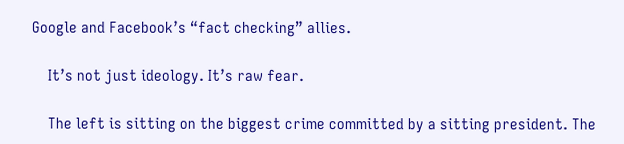Google and Facebook’s “fact checking” allies.

    It’s not just ideology. It’s raw fear.

    The left is sitting on the biggest crime committed by a sitting president. The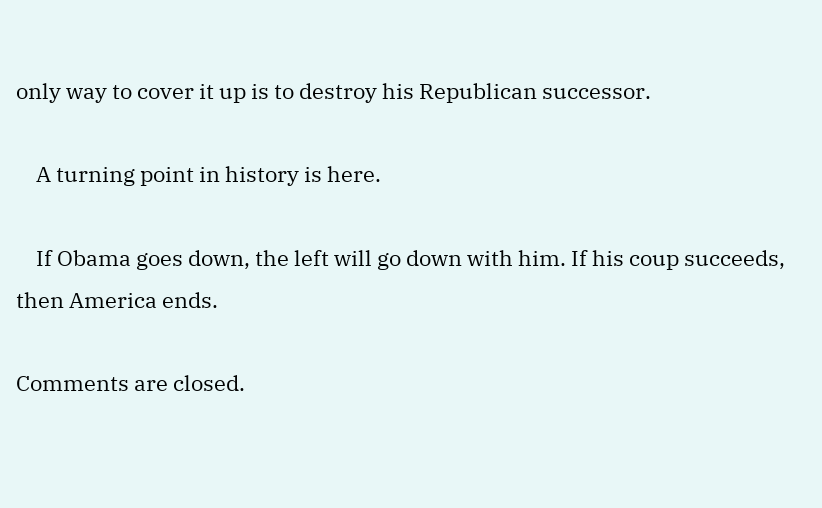only way to cover it up is to destroy his Republican successor.

    A turning point in history is here.

    If Obama goes down, the left will go down with him. If his coup succeeds, then America ends.

Comments are closed.